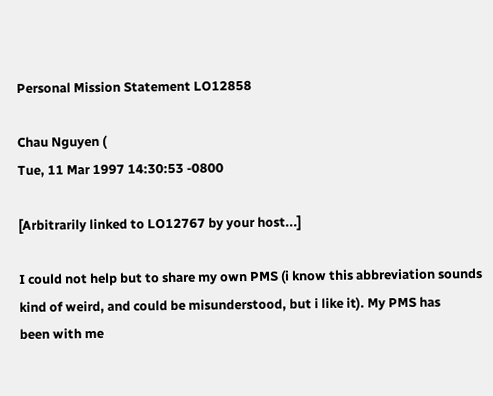Personal Mission Statement LO12858

Chau Nguyen (
Tue, 11 Mar 1997 14:30:53 -0800

[Arbitrarily linked to LO12767 by your host...]

I could not help but to share my own PMS (i know this abbreviation sounds
kind of weird, and could be misunderstood, but i like it). My PMS has
been with me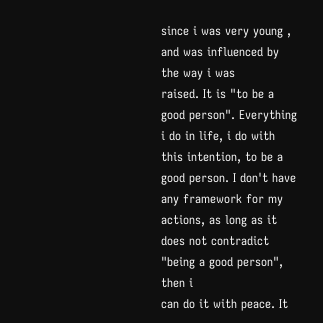since i was very young , and was influenced by the way i was
raised. It is "to be a good person". Everything i do in life, i do with
this intention, to be a good person. I don't have any framework for my
actions, as long as it does not contradict "being a good person", then i
can do it with peace. It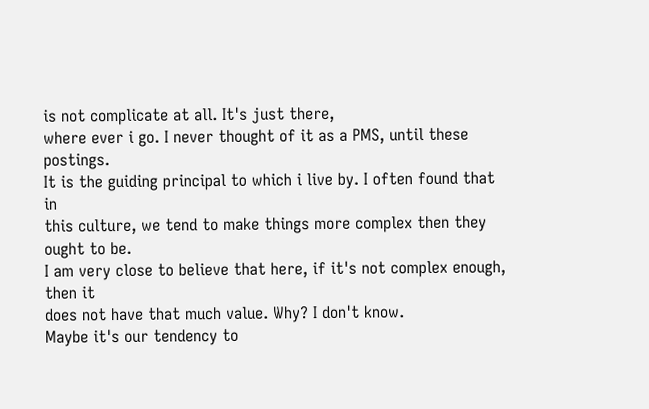is not complicate at all. It's just there,
where ever i go. I never thought of it as a PMS, until these postings.
It is the guiding principal to which i live by. I often found that in
this culture, we tend to make things more complex then they ought to be.
I am very close to believe that here, if it's not complex enough, then it
does not have that much value. Why? I don't know.
Maybe it's our tendency to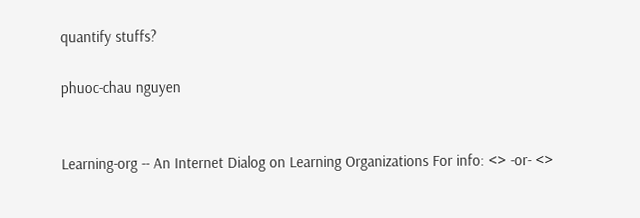quantify stuffs?

phuoc-chau nguyen


Learning-org -- An Internet Dialog on Learning Organizations For info: <> -or- <>